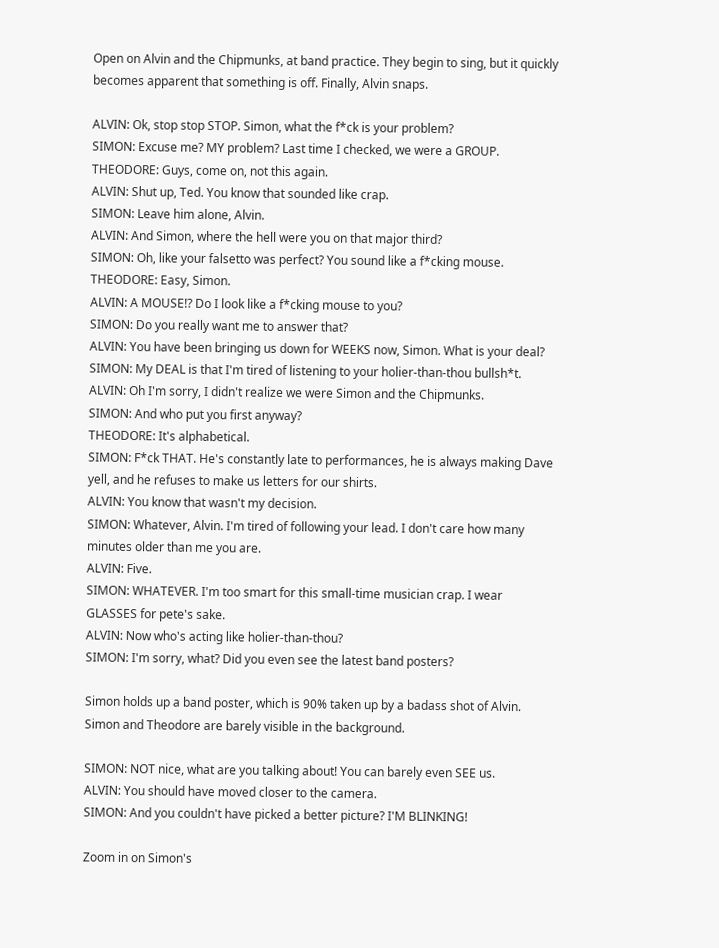Open on Alvin and the Chipmunks, at band practice. They begin to sing, but it quickly becomes apparent that something is off. Finally, Alvin snaps.

ALVIN: Ok, stop stop STOP. Simon, what the f*ck is your problem?
SIMON: Excuse me? MY problem? Last time I checked, we were a GROUP.
THEODORE: Guys, come on, not this again.
ALVIN: Shut up, Ted. You know that sounded like crap.
SIMON: Leave him alone, Alvin.
ALVIN: And Simon, where the hell were you on that major third?
SIMON: Oh, like your falsetto was perfect? You sound like a f*cking mouse.
THEODORE: Easy, Simon.
ALVIN: A MOUSE!? Do I look like a f*cking mouse to you?
SIMON: Do you really want me to answer that?
ALVIN: You have been bringing us down for WEEKS now, Simon. What is your deal?
SIMON: My DEAL is that I'm tired of listening to your holier-than-thou bullsh*t.
ALVIN: Oh I'm sorry, I didn't realize we were Simon and the Chipmunks.
SIMON: And who put you first anyway?
THEODORE: It's alphabetical.
SIMON: F*ck THAT. He's constantly late to performances, he is always making Dave yell, and he refuses to make us letters for our shirts.
ALVIN: You know that wasn't my decision.
SIMON: Whatever, Alvin. I'm tired of following your lead. I don't care how many minutes older than me you are.
ALVIN: Five.
SIMON: WHATEVER. I'm too smart for this small-time musician crap. I wear GLASSES for pete's sake.
ALVIN: Now who's acting like holier-than-thou?
SIMON: I'm sorry, what? Did you even see the latest band posters?

Simon holds up a band poster, which is 90% taken up by a badass shot of Alvin. Simon and Theodore are barely visible in the background.

SIMON: NOT nice, what are you talking about! You can barely even SEE us.
ALVIN: You should have moved closer to the camera.
SIMON: And you couldn't have picked a better picture? I'M BLINKING!

Zoom in on Simon's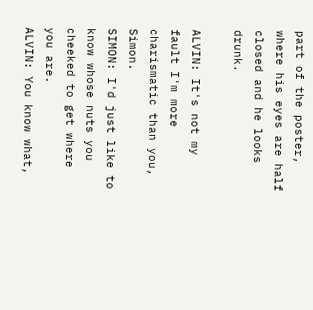part of the poster, where his eyes are half closed and he looks drunk.

ALVIN: It's not my fault I'm more charismatic than you, Simon.
SIMON: I'd just like to know whose nuts you cheeked to get where you are.
ALVIN: You know what,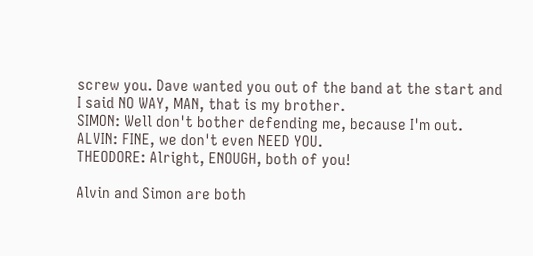screw you. Dave wanted you out of the band at the start and I said NO WAY, MAN, that is my brother.
SIMON: Well don't bother defending me, because I'm out.
ALVIN: FINE, we don't even NEED YOU.
THEODORE: Alright, ENOUGH, both of you!

Alvin and Simon are both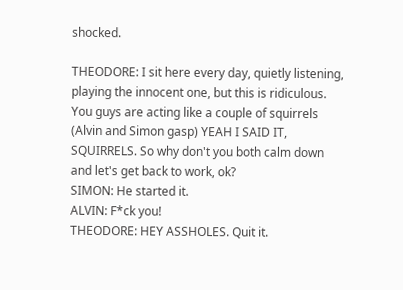shocked.

THEODORE: I sit here every day, quietly listening, playing the innocent one, but this is ridiculous. You guys are acting like a couple of squirrels (Alvin and Simon gasp) YEAH I SAID IT, SQUIRRELS. So why don't you both calm down and let's get back to work, ok?
SIMON: He started it.
ALVIN: F*ck you!
THEODORE: HEY ASSHOLES. Quit it.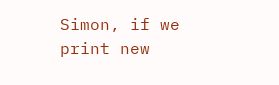Simon, if we print new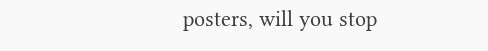posters, will you stop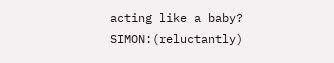acting like a baby?
SIMON:(reluctantly)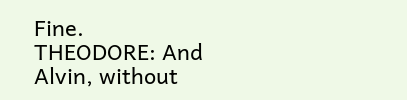Fine.
THEODORE: And Alvin, without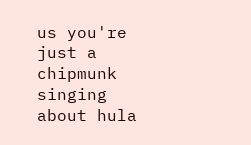us you're just a chipmunk singing about hula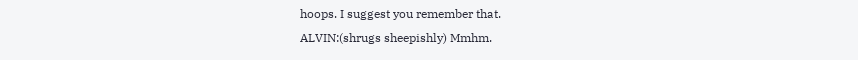hoops. I suggest you remember that.
ALVIN:(shrugs sheepishly) Mmhm.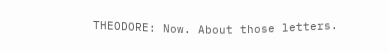THEODORE: Now. About those letters.